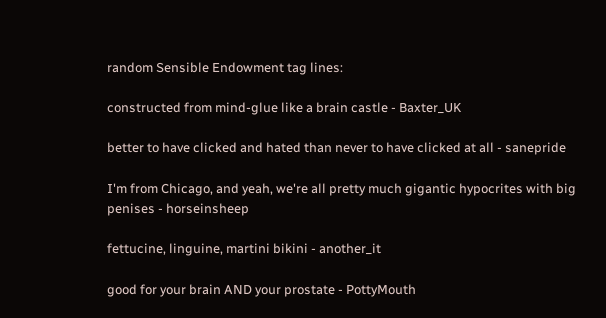random Sensible Endowment tag lines:

constructed from mind-glue like a brain castle - Baxter_UK

better to have clicked and hated than never to have clicked at all - sanepride

I'm from Chicago, and yeah, we're all pretty much gigantic hypocrites with big penises - horseinsheep

fettucine, linguine, martini bikini - another_it

good for your brain AND your prostate - PottyMouth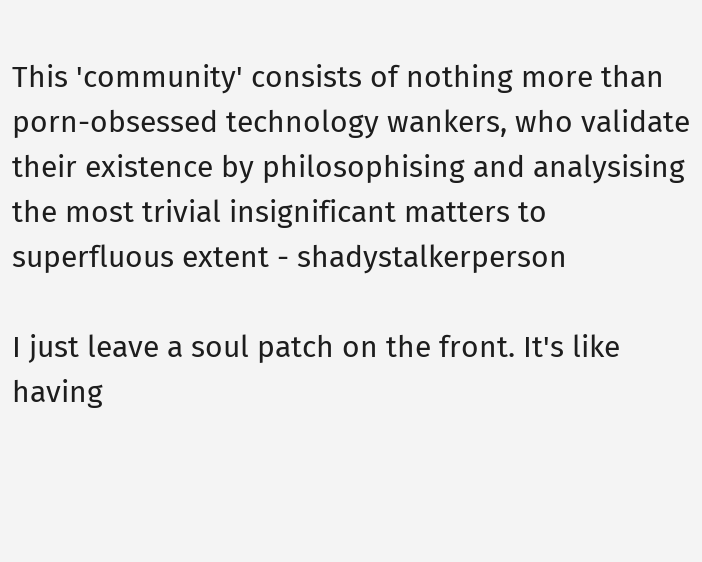This 'community' consists of nothing more than porn-obsessed technology wankers, who validate their existence by philosophising and analysising the most trivial insignificant matters to superfluous extent - shadystalkerperson

I just leave a soul patch on the front. It's like having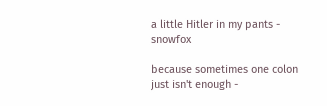a little Hitler in my pants - snowfox

because sometimes one colon just isn't enough -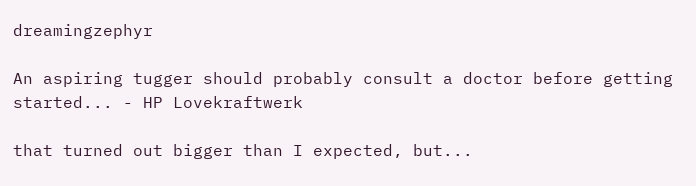dreamingzephyr

An aspiring tugger should probably consult a doctor before getting started... - HP Lovekraftwerk

that turned out bigger than I expected, but...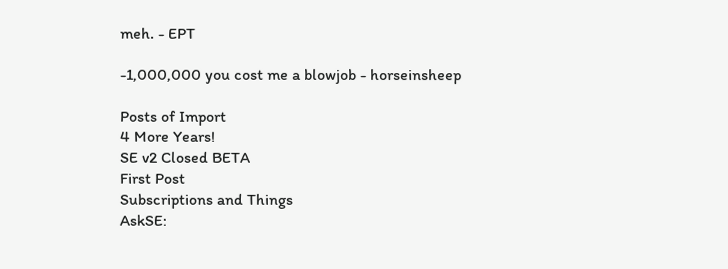meh. - EPT

-1,000,000 you cost me a blowjob - horseinsheep

Posts of Import
4 More Years!
SE v2 Closed BETA
First Post
Subscriptions and Things
AskSE: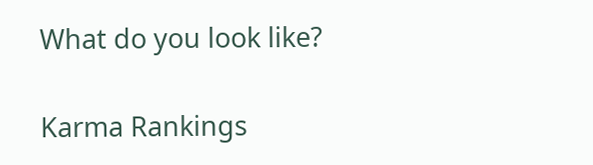What do you look like?

Karma Rankings